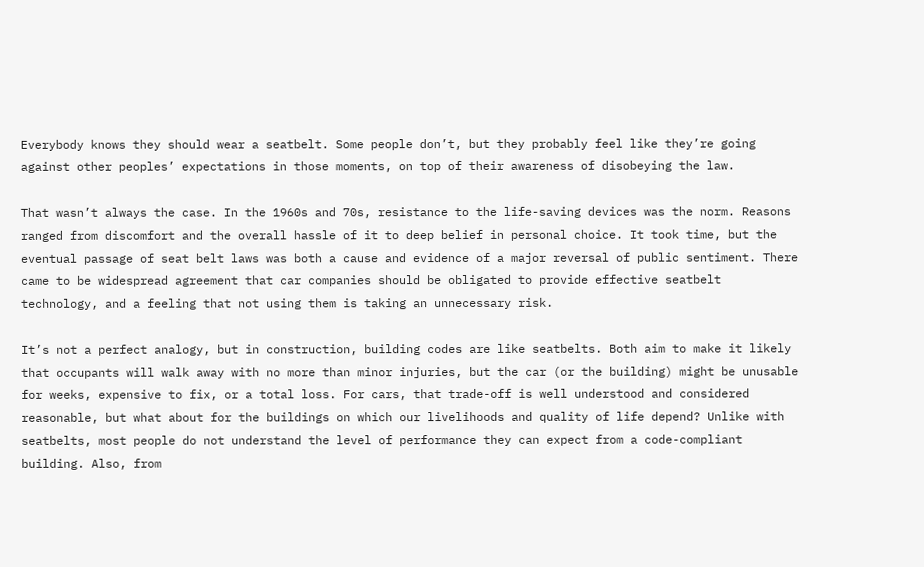Everybody knows they should wear a seatbelt. Some people don’t, but they probably feel like they’re going against other peoples’ expectations in those moments, on top of their awareness of disobeying the law.

That wasn’t always the case. In the 1960s and 70s, resistance to the life-saving devices was the norm. Reasons ranged from discomfort and the overall hassle of it to deep belief in personal choice. It took time, but the eventual passage of seat belt laws was both a cause and evidence of a major reversal of public sentiment. There came to be widespread agreement that car companies should be obligated to provide effective seatbelt technology, and a feeling that not using them is taking an unnecessary risk.

It’s not a perfect analogy, but in construction, building codes are like seatbelts. Both aim to make it likely that occupants will walk away with no more than minor injuries, but the car (or the building) might be unusable for weeks, expensive to fix, or a total loss. For cars, that trade-off is well understood and considered reasonable, but what about for the buildings on which our livelihoods and quality of life depend? Unlike with seatbelts, most people do not understand the level of performance they can expect from a code-compliant building. Also, from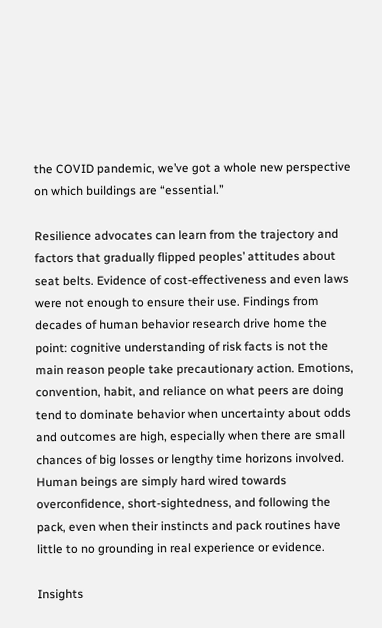the COVID pandemic, we’ve got a whole new perspective on which buildings are “essential.”

Resilience advocates can learn from the trajectory and factors that gradually flipped peoples’ attitudes about seat belts. Evidence of cost-effectiveness and even laws were not enough to ensure their use. Findings from decades of human behavior research drive home the point: cognitive understanding of risk facts is not the main reason people take precautionary action. Emotions, convention, habit, and reliance on what peers are doing tend to dominate behavior when uncertainty about odds and outcomes are high, especially when there are small chances of big losses or lengthy time horizons involved. Human beings are simply hard wired towards overconfidence, short-sightedness, and following the pack, even when their instincts and pack routines have little to no grounding in real experience or evidence.

Insights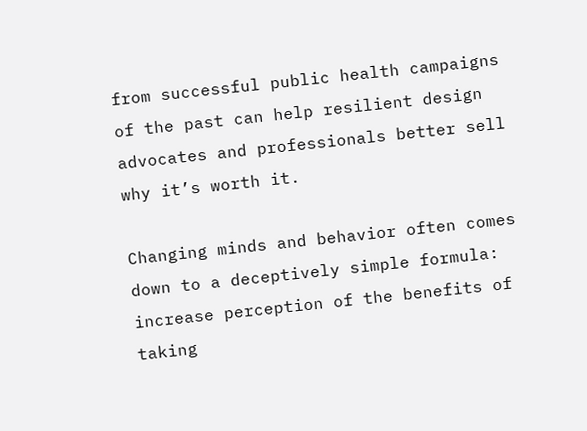from successful public health campaigns of the past can help resilient design advocates and professionals better sell why it’s worth it.

Changing minds and behavior often comes down to a deceptively simple formula: increase perception of the benefits of taking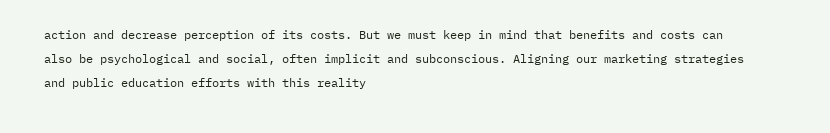action and decrease perception of its costs. But we must keep in mind that benefits and costs can also be psychological and social, often implicit and subconscious. Aligning our marketing strategies and public education efforts with this reality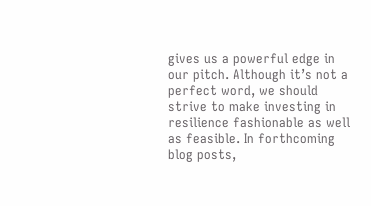gives us a powerful edge in our pitch. Although it’s not a perfect word, we should strive to make investing in resilience fashionable as well as feasible. In forthcoming blog posts,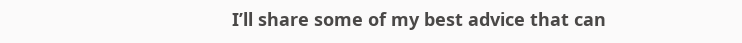I’ll share some of my best advice that can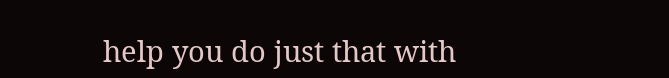help you do just that with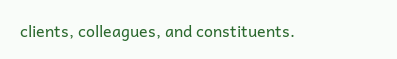clients, colleagues, and constituents.